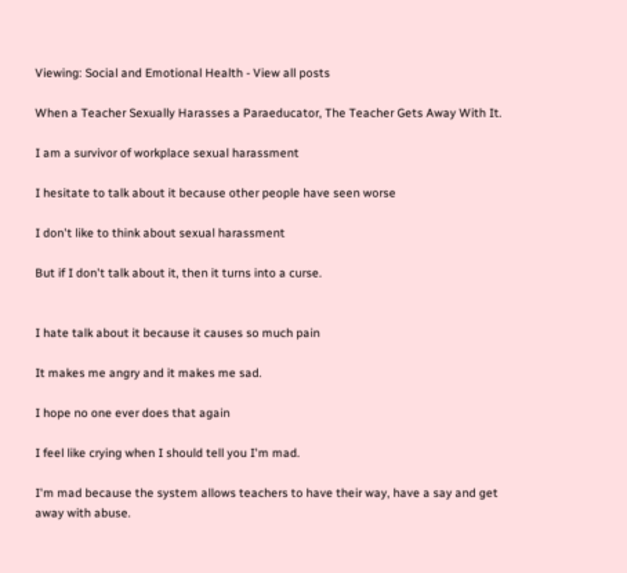Viewing: Social and Emotional Health - View all posts

When a Teacher Sexually Harasses a Paraeducator, The Teacher Gets Away With It.

I am a survivor of workplace sexual harassment

I hesitate to talk about it because other people have seen worse

I don't like to think about sexual harassment

But if I don't talk about it, then it turns into a curse.


I hate talk about it because it causes so much pain

It makes me angry and it makes me sad.

I hope no one ever does that again

I feel like crying when I should tell you I'm mad.

I'm mad because the system allows teachers to have their way, have a say and get away with abuse.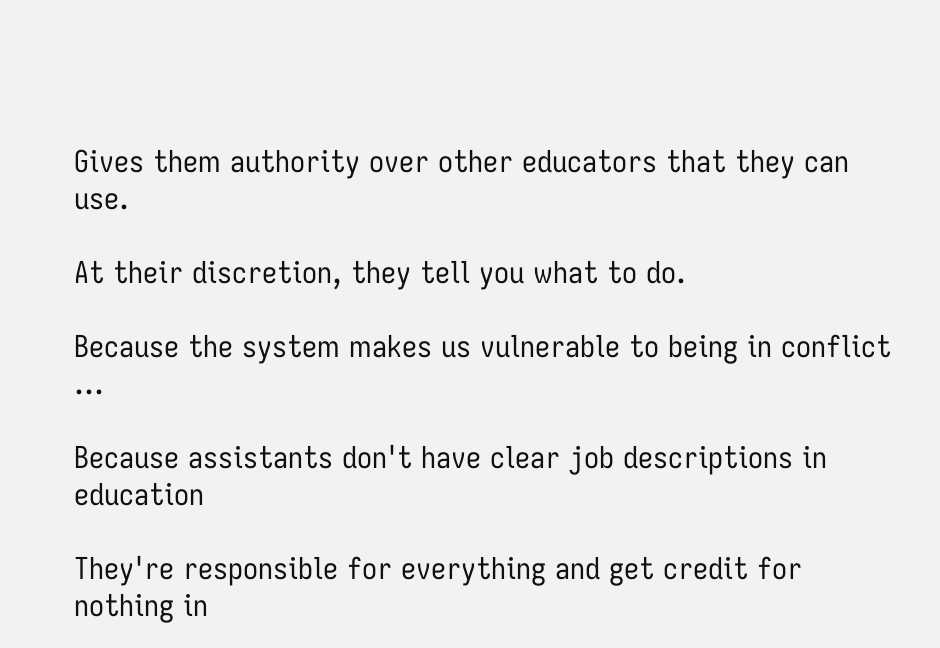Gives them authority over other educators that they can use.

At their discretion, they tell you what to do.

Because the system makes us vulnerable to being in conflict ...

Because assistants don't have clear job descriptions in education

They're responsible for everything and get credit for nothing in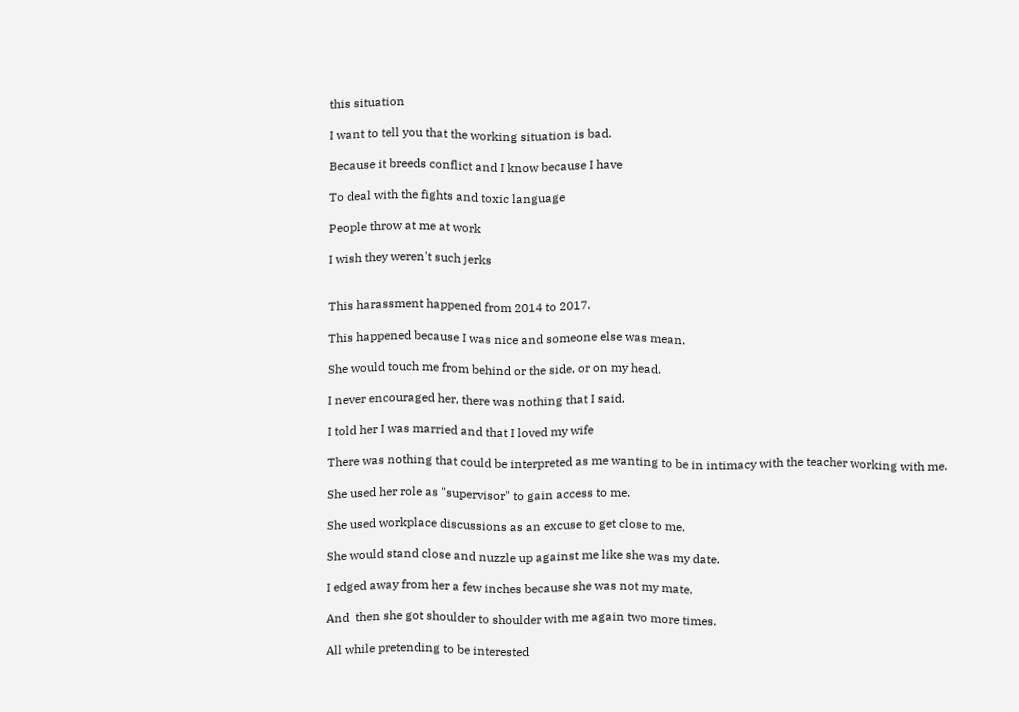this situation

I want to tell you that the working situation is bad.

Because it breeds conflict and I know because I have

To deal with the fights and toxic language

People throw at me at work

I wish they weren't such jerks


This harassment happened from 2014 to 2017.

This happened because I was nice and someone else was mean.

She would touch me from behind or the side, or on my head.

I never encouraged her, there was nothing that I said.

I told her I was married and that I loved my wife

There was nothing that could be interpreted as me wanting to be in intimacy with the teacher working with me.

She used her role as "supervisor" to gain access to me.

She used workplace discussions as an excuse to get close to me.

She would stand close and nuzzle up against me like she was my date.

I edged away from her a few inches because she was not my mate.

And  then she got shoulder to shoulder with me again two more times.

All while pretending to be interested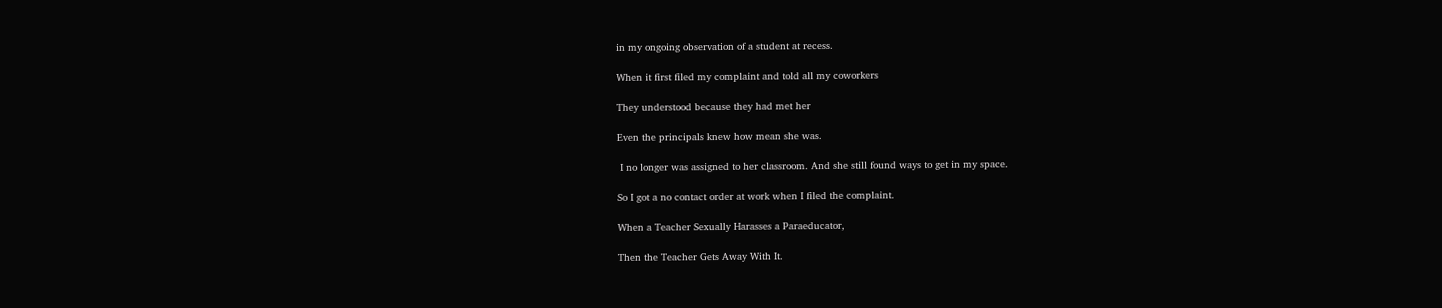in my ongoing observation of a student at recess.

When it first filed my complaint and told all my coworkers

They understood because they had met her

Even the principals knew how mean she was.

 I no longer was assigned to her classroom. And she still found ways to get in my space.

So I got a no contact order at work when I filed the complaint.

When a Teacher Sexually Harasses a Paraeducator,

Then the Teacher Gets Away With It.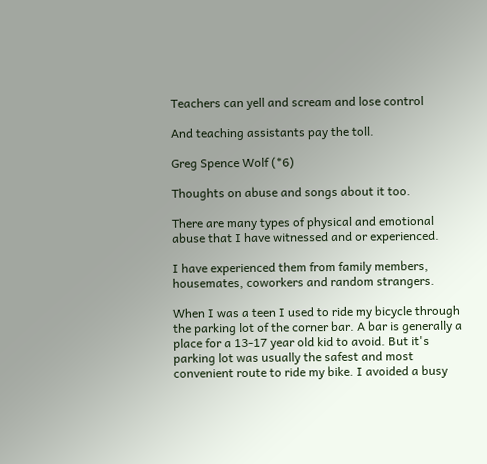Teachers can yell and scream and lose control

And teaching assistants pay the toll.

Greg Spence Wolf (*6)

Thoughts on abuse and songs about it too.

There are many types of physical and emotional abuse that I have witnessed and or experienced.

I have experienced them from family members, housemates, coworkers and random strangers.

When I was a teen I used to ride my bicycle through the parking lot of the corner bar. A bar is generally a place for a 13-17 year old kid to avoid. But it's parking lot was usually the safest and most convenient route to ride my bike. I avoided a busy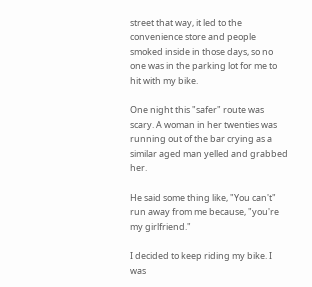street that way, it led to the convenience store and people smoked inside in those days, so no one was in the parking lot for me to hit with my bike.

One night this "safer" route was scary. A woman in her twenties was running out of the bar crying as a similar aged man yelled and grabbed her.

He said some thing like, "You can't" run away from me because, "you're my girlfriend."

I decided to keep riding my bike. I was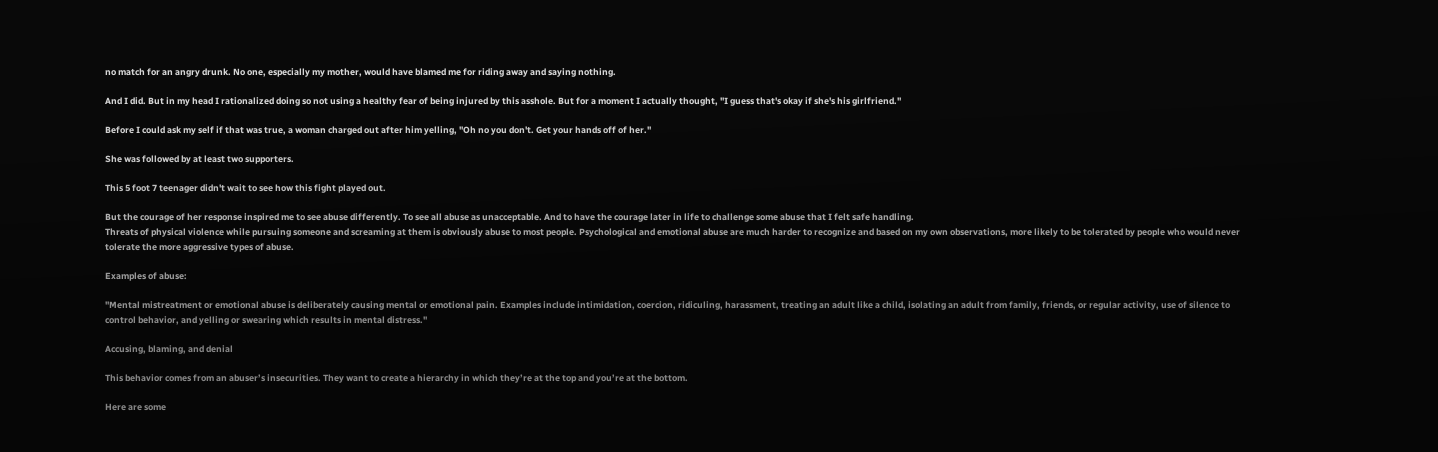no match for an angry drunk. No one, especially my mother, would have blamed me for riding away and saying nothing.

And I did. But in my head I rationalized doing so not using a healthy fear of being injured by this asshole. But for a moment I actually thought, "I guess that's okay if she's his girlfriend."

Before I could ask my self if that was true, a woman charged out after him yelling, "Oh no you don't. Get your hands off of her."

She was followed by at least two supporters.

This 5 foot 7 teenager didn't wait to see how this fight played out.

But the courage of her response inspired me to see abuse differently. To see all abuse as unacceptable. And to have the courage later in life to challenge some abuse that I felt safe handling.
Threats of physical violence while pursuing someone and screaming at them is obviously abuse to most people. Psychological and emotional abuse are much harder to recognize and based on my own observations, more likely to be tolerated by people who would never tolerate the more aggressive types of abuse.

Examples of abuse:

"Mental mistreatment or emotional abuse is deliberately causing mental or emotional pain. Examples include intimidation, coercion, ridiculing, harassment, treating an adult like a child, isolating an adult from family, friends, or regular activity, use of silence to control behavior, and yelling or swearing which results in mental distress."

Accusing, blaming, and denial

This behavior comes from an abuser’s insecurities. They want to create a hierarchy in which they’re at the top and you’re at the bottom.

Here are some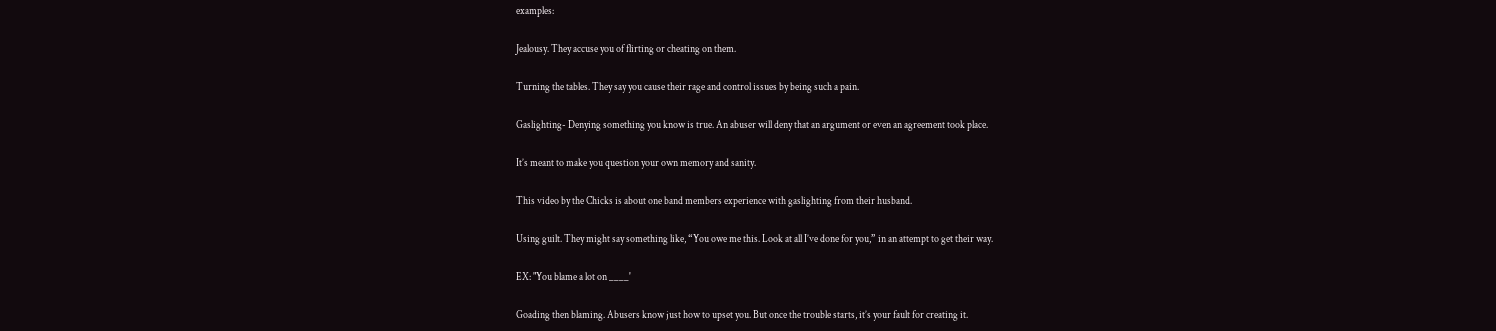examples:

Jealousy. They accuse you of flirting or cheating on them.

Turning the tables. They say you cause their rage and control issues by being such a pain.

Gaslighting- Denying something you know is true. An abuser will deny that an argument or even an agreement took place.

It’s meant to make you question your own memory and sanity.

This video by the Chicks is about one band members experience with gaslighting from their husband.

Using guilt. They might say something like, “You owe me this. Look at all I’ve done for you,” in an attempt to get their way.

EX: "You blame a lot on ____'

Goading then blaming. Abusers know just how to upset you. But once the trouble starts, it’s your fault for creating it.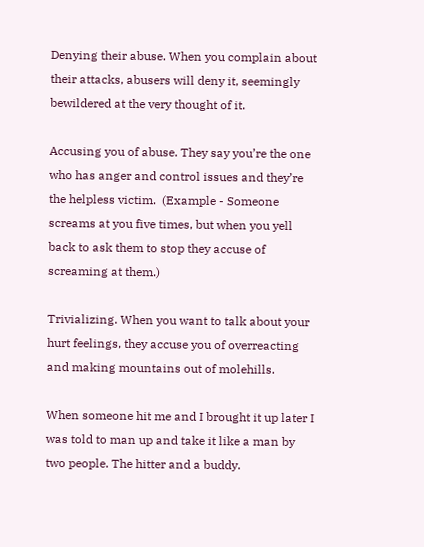Denying their abuse. When you complain about their attacks, abusers will deny it, seemingly bewildered at the very thought of it.

Accusing you of abuse. They say you’re the one who has anger and control issues and they’re the helpless victim.  (Example - Someone screams at you five times, but when you yell back to ask them to stop they accuse of screaming at them.)

Trivializing. When you want to talk about your hurt feelings, they accuse you of overreacting and making mountains out of molehills.

When someone hit me and I brought it up later I was told to man up and take it like a man by two people. The hitter and a buddy.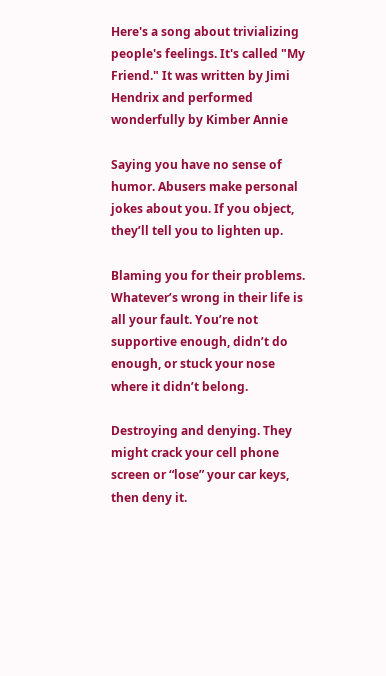Here's a song about trivializing people's feelings. It's called "My Friend." It was written by Jimi Hendrix and performed wonderfully by Kimber Annie

Saying you have no sense of humor. Abusers make personal jokes about you. If you object, they’ll tell you to lighten up.

Blaming you for their problems. Whatever’s wrong in their life is all your fault. You’re not supportive enough, didn’t do enough, or stuck your nose where it didn’t belong.

Destroying and denying. They might crack your cell phone screen or “lose” your car keys, then deny it.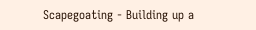Scapegoating - Building up a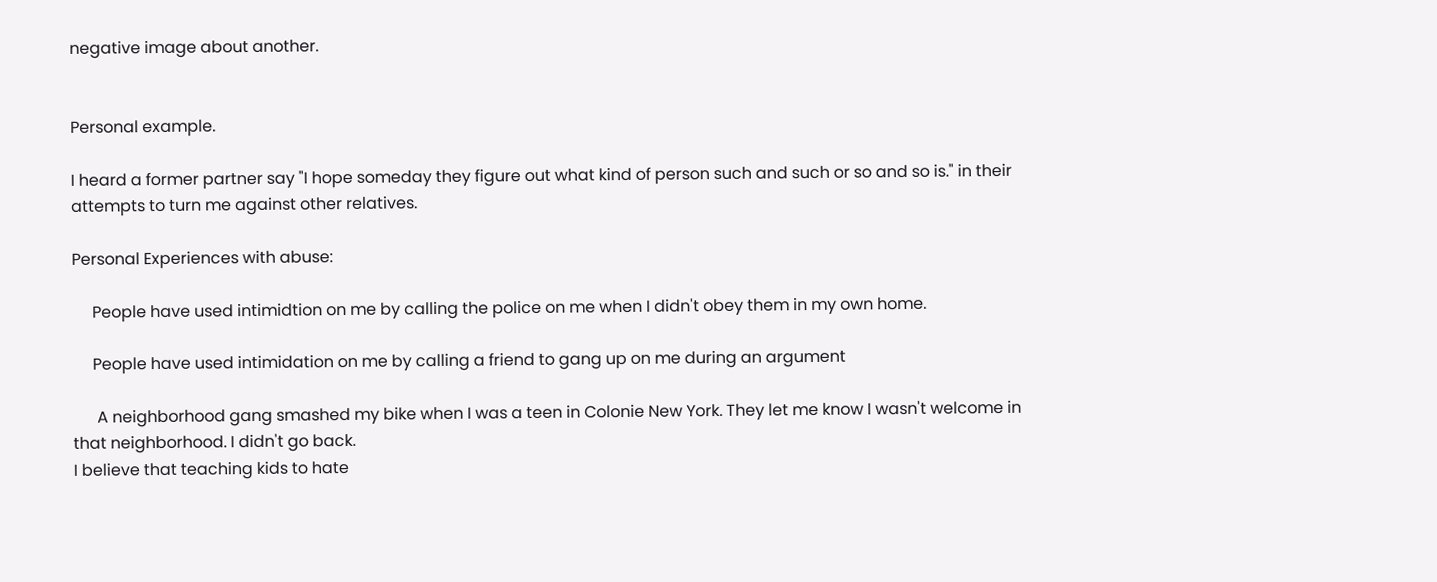negative image about another.


Personal example.

I heard a former partner say "I hope someday they figure out what kind of person such and such or so and so is." in their attempts to turn me against other relatives.

Personal Experiences with abuse:

     People have used intimidtion on me by calling the police on me when I didn't obey them in my own home.

     People have used intimidation on me by calling a friend to gang up on me during an argument

      A neighborhood gang smashed my bike when I was a teen in Colonie New York. They let me know I wasn't welcome in that neighborhood. I didn't go back.
I believe that teaching kids to hate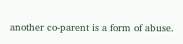another co-parent is a form of abuse.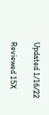Updated 1/16/22

Reviewed 15X